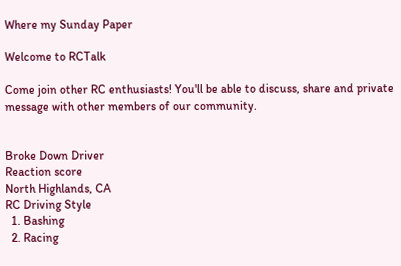Where my Sunday Paper

Welcome to RCTalk

Come join other RC enthusiasts! You'll be able to discuss, share and private message with other members of our community.


Broke Down Driver
Reaction score
North Highlands, CA
RC Driving Style
  1. Bashing
  2. Racing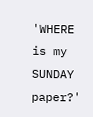'WHERE is my SUNDAY paper?'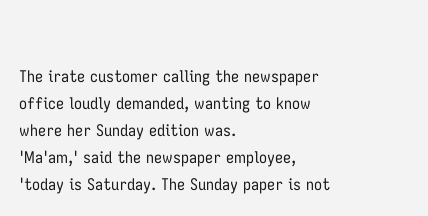The irate customer calling the newspaper office loudly demanded, wanting to know where her Sunday edition was.
'Ma'am,' said the newspaper employee, 'today is Saturday. The Sunday paper is not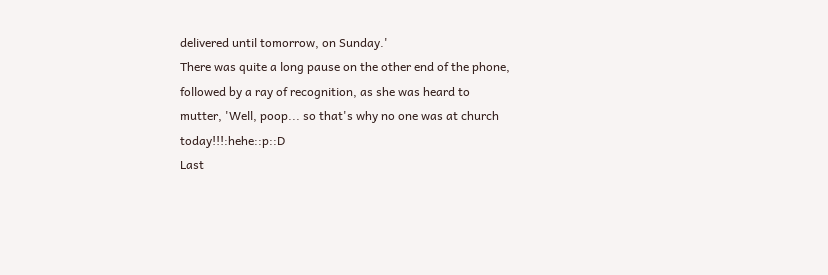delivered until tomorrow, on Sunday.'
There was quite a long pause on the other end of the phone, followed by a ray of recognition, as she was heard to mutter, 'Well, poop... so that's why no one was at church today!!!:hehe::p::D
Last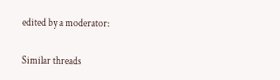edited by a moderator:

Similar threads